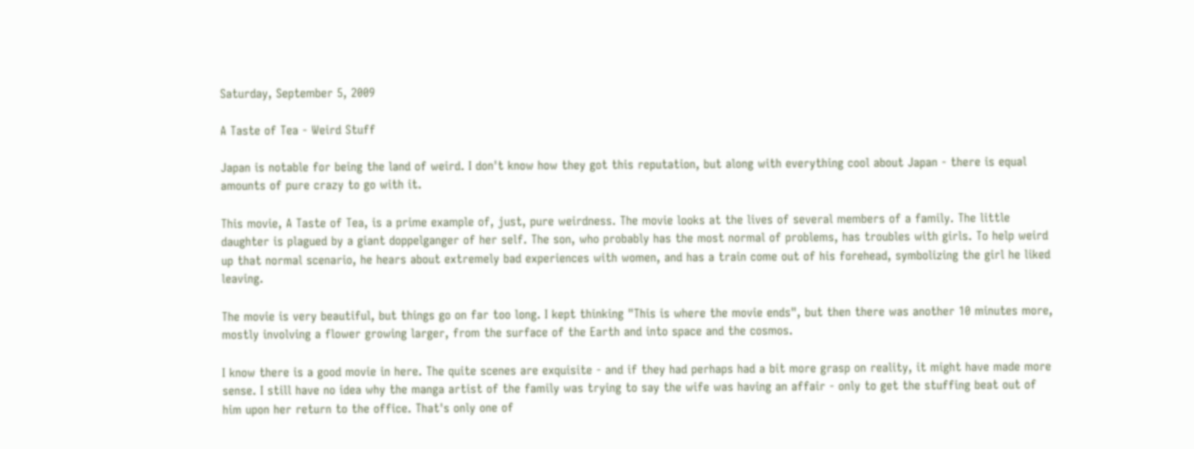Saturday, September 5, 2009

A Taste of Tea - Weird Stuff

Japan is notable for being the land of weird. I don't know how they got this reputation, but along with everything cool about Japan - there is equal amounts of pure crazy to go with it.

This movie, A Taste of Tea, is a prime example of, just, pure weirdness. The movie looks at the lives of several members of a family. The little daughter is plagued by a giant doppelganger of her self. The son, who probably has the most normal of problems, has troubles with girls. To help weird up that normal scenario, he hears about extremely bad experiences with women, and has a train come out of his forehead, symbolizing the girl he liked leaving.

The movie is very beautiful, but things go on far too long. I kept thinking "This is where the movie ends", but then there was another 10 minutes more, mostly involving a flower growing larger, from the surface of the Earth and into space and the cosmos.

I know there is a good movie in here. The quite scenes are exquisite - and if they had perhaps had a bit more grasp on reality, it might have made more sense. I still have no idea why the manga artist of the family was trying to say the wife was having an affair - only to get the stuffing beat out of him upon her return to the office. That's only one of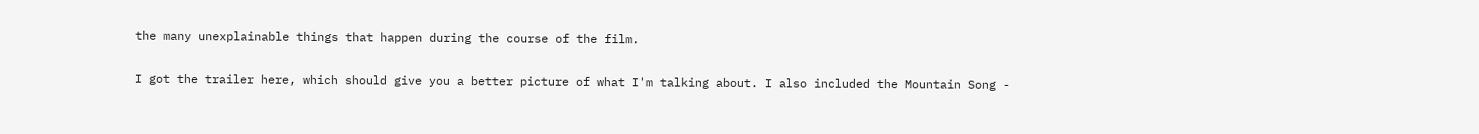the many unexplainable things that happen during the course of the film.

I got the trailer here, which should give you a better picture of what I'm talking about. I also included the Mountain Song -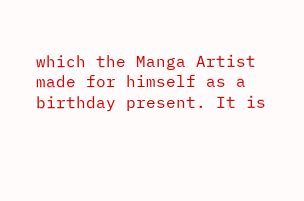which the Manga Artist made for himself as a birthday present. It is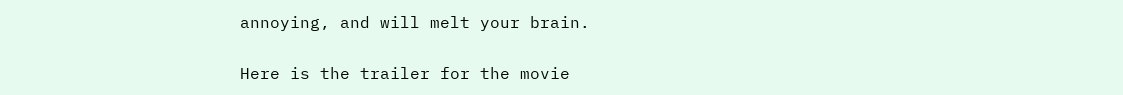annoying, and will melt your brain.

Here is the trailer for the movie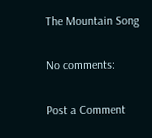The Mountain Song

No comments:

Post a Comment